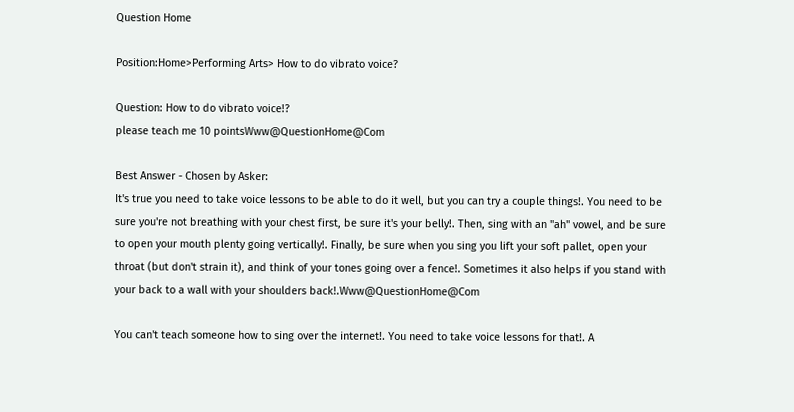Question Home

Position:Home>Performing Arts> How to do vibrato voice?

Question: How to do vibrato voice!?
please teach me 10 pointsWww@QuestionHome@Com

Best Answer - Chosen by Asker:
It's true you need to take voice lessons to be able to do it well, but you can try a couple things!. You need to be sure you're not breathing with your chest first, be sure it's your belly!. Then, sing with an "ah" vowel, and be sure to open your mouth plenty going vertically!. Finally, be sure when you sing you lift your soft pallet, open your throat (but don't strain it), and think of your tones going over a fence!. Sometimes it also helps if you stand with your back to a wall with your shoulders back!.Www@QuestionHome@Com

You can't teach someone how to sing over the internet!. You need to take voice lessons for that!. A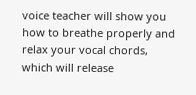voice teacher will show you how to breathe properly and relax your vocal chords, which will release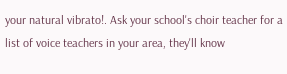your natural vibrato!. Ask your school's choir teacher for a list of voice teachers in your area, they'll know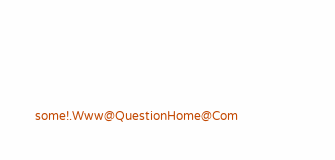some!.Www@QuestionHome@Com